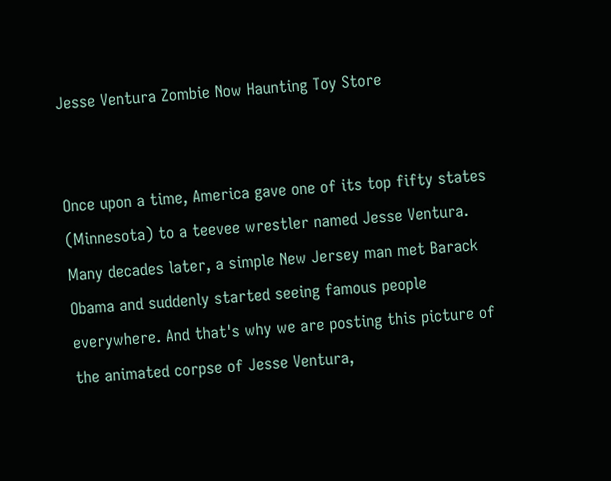Jesse Ventura Zombie Now Haunting Toy Store


Once upon a time, America gave one of its top fifty states (Minnesota) to a teevee wrestler named Jesse Ventura. Many decades later, a simple New Jersey man met Barack Obama and suddenly started seeing famous people everywhere. And that's why we are posting this picture of the animated corpse of Jesse Ventura,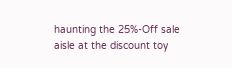haunting the 25%-Off sale aisle at the discount toy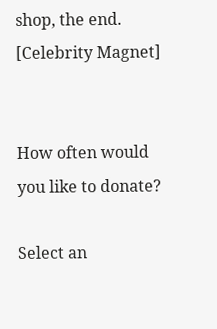shop, the end. [Celebrity Magnet]


How often would you like to donate?

Select an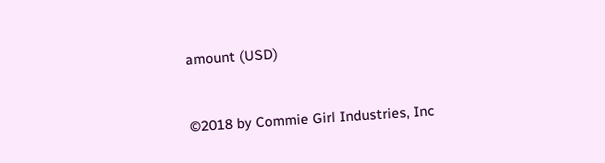amount (USD)


©2018 by Commie Girl Industries, Inc